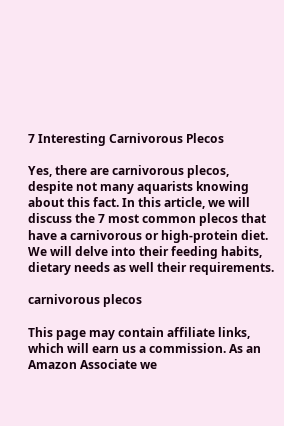7 Interesting Carnivorous Plecos

Yes, there are carnivorous plecos, despite not many aquarists knowing about this fact. In this article, we will discuss the 7 most common plecos that have a carnivorous or high-protein diet. We will delve into their feeding habits, dietary needs as well their requirements.

carnivorous plecos

This page may contain affiliate links, which will earn us a commission. As an Amazon Associate we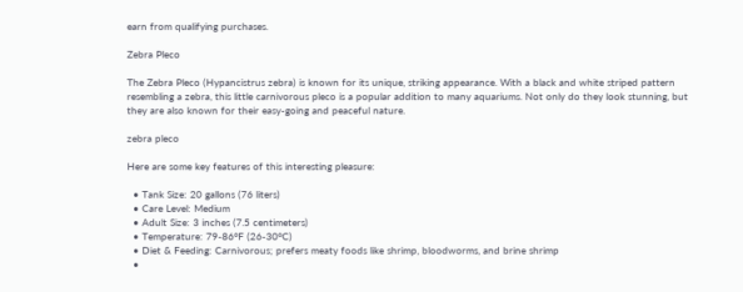earn from qualifying purchases.

Zebra Pleco

The Zebra Pleco (Hypancistrus zebra) is known for its unique, striking appearance. With a black and white striped pattern resembling a zebra, this little carnivorous pleco is a popular addition to many aquariums. Not only do they look stunning, but they are also known for their easy-going and peaceful nature.

zebra pleco

Here are some key features of this interesting pleasure:

  • Tank Size: 20 gallons (76 liters)
  • Care Level: Medium
  • Adult Size: 3 inches (7.5 centimeters)
  • Temperature: 79-86°F (26-30°C)
  • Diet & Feeding: Carnivorous; prefers meaty foods like shrimp, bloodworms, and brine shrimp
  •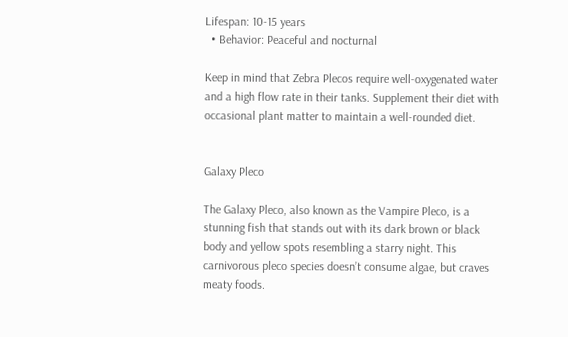Lifespan: 10-15 years
  • Behavior: Peaceful and nocturnal

Keep in mind that Zebra Plecos require well-oxygenated water and a high flow rate in their tanks. Supplement their diet with occasional plant matter to maintain a well-rounded diet.


Galaxy Pleco

The Galaxy Pleco, also known as the Vampire Pleco, is a stunning fish that stands out with its dark brown or black body and yellow spots resembling a starry night. This carnivorous pleco species doesn’t consume algae, but craves meaty foods.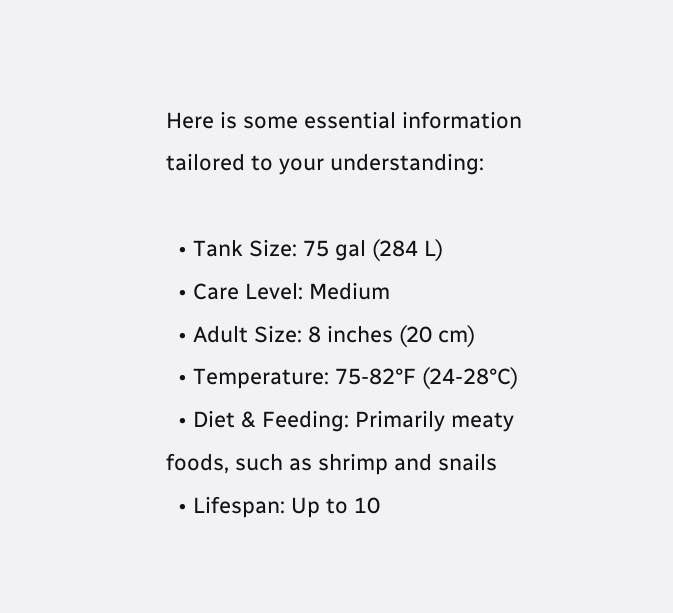Here is some essential information tailored to your understanding:

  • Tank Size: 75 gal (284 L)
  • Care Level: Medium
  • Adult Size: 8 inches (20 cm)
  • Temperature: 75-82°F (24-28°C)
  • Diet & Feeding: Primarily meaty foods, such as shrimp and snails
  • Lifespan: Up to 10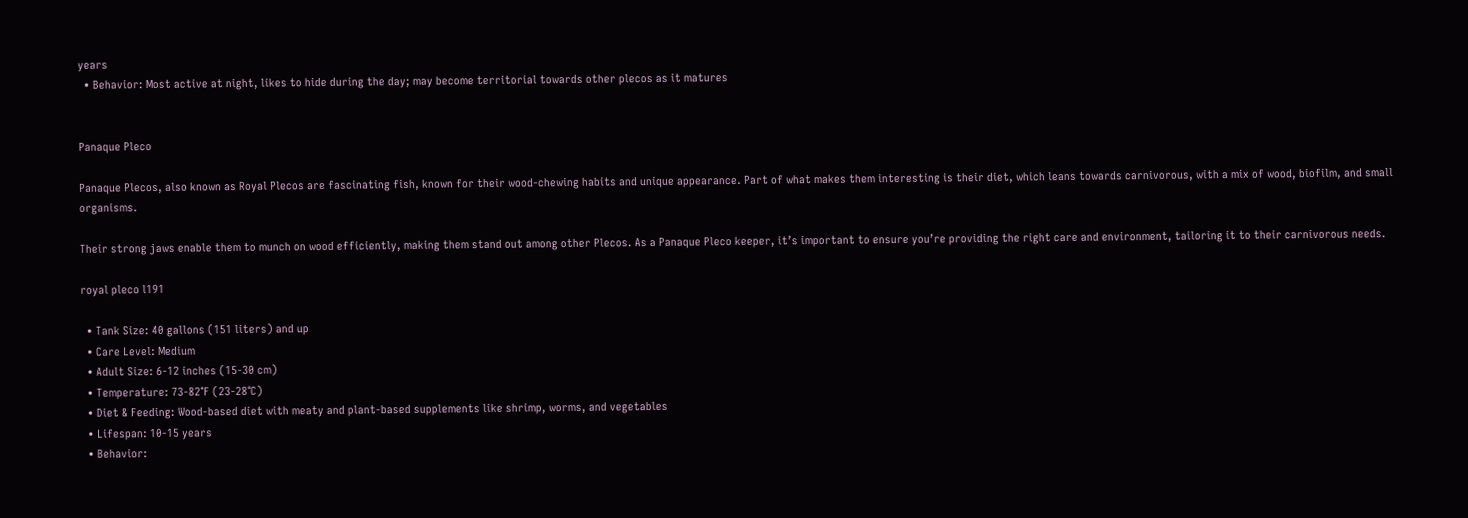years
  • Behavior: Most active at night, likes to hide during the day; may become territorial towards other plecos as it matures


Panaque Pleco

Panaque Plecos, also known as Royal Plecos are fascinating fish, known for their wood-chewing habits and unique appearance. Part of what makes them interesting is their diet, which leans towards carnivorous, with a mix of wood, biofilm, and small organisms.

Their strong jaws enable them to munch on wood efficiently, making them stand out among other Plecos. As a Panaque Pleco keeper, it’s important to ensure you’re providing the right care and environment, tailoring it to their carnivorous needs.

royal pleco l191

  • Tank Size: 40 gallons (151 liters) and up
  • Care Level: Medium
  • Adult Size: 6-12 inches (15-30 cm)
  • Temperature: 73-82°F (23-28°C)
  • Diet & Feeding: Wood-based diet with meaty and plant-based supplements like shrimp, worms, and vegetables
  • Lifespan: 10-15 years
  • Behavior: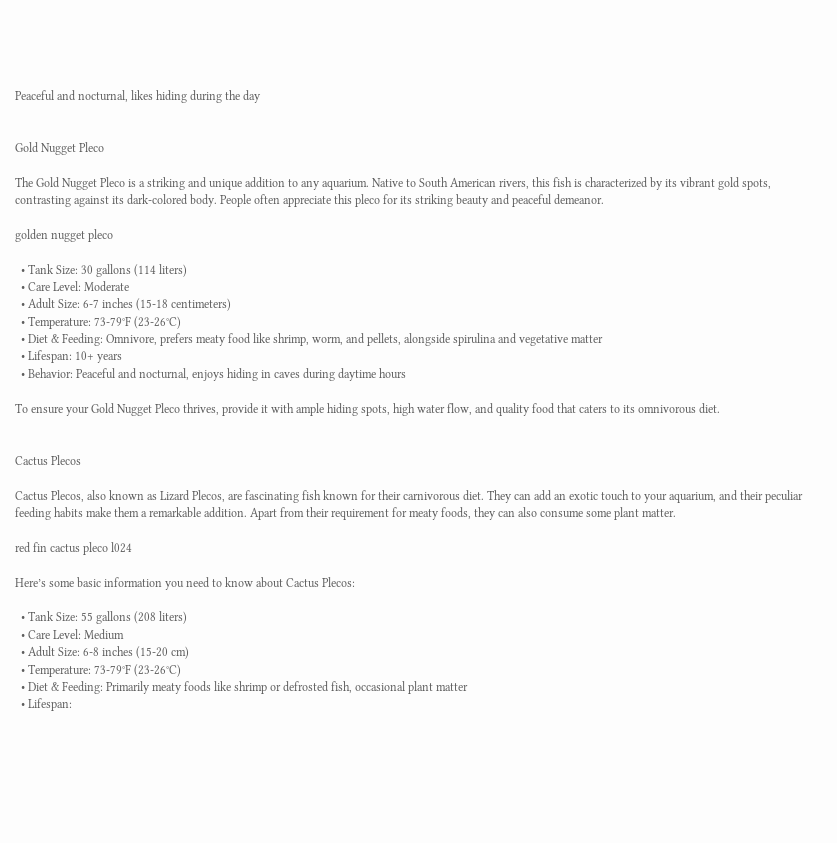Peaceful and nocturnal, likes hiding during the day


Gold Nugget Pleco

The Gold Nugget Pleco is a striking and unique addition to any aquarium. Native to South American rivers, this fish is characterized by its vibrant gold spots, contrasting against its dark-colored body. People often appreciate this pleco for its striking beauty and peaceful demeanor.

golden nugget pleco

  • Tank Size: 30 gallons (114 liters)
  • Care Level: Moderate
  • Adult Size: 6-7 inches (15-18 centimeters)
  • Temperature: 73-79°F (23-26°C)
  • Diet & Feeding: Omnivore, prefers meaty food like shrimp, worm, and pellets, alongside spirulina and vegetative matter
  • Lifespan: 10+ years
  • Behavior: Peaceful and nocturnal, enjoys hiding in caves during daytime hours

To ensure your Gold Nugget Pleco thrives, provide it with ample hiding spots, high water flow, and quality food that caters to its omnivorous diet.


Cactus Plecos

Cactus Plecos, also known as Lizard Plecos, are fascinating fish known for their carnivorous diet. They can add an exotic touch to your aquarium, and their peculiar feeding habits make them a remarkable addition. Apart from their requirement for meaty foods, they can also consume some plant matter.

red fin cactus pleco l024

Here’s some basic information you need to know about Cactus Plecos:

  • Tank Size: 55 gallons (208 liters)
  • Care Level: Medium
  • Adult Size: 6-8 inches (15-20 cm)
  • Temperature: 73-79°F (23-26°C)
  • Diet & Feeding: Primarily meaty foods like shrimp or defrosted fish, occasional plant matter
  • Lifespan: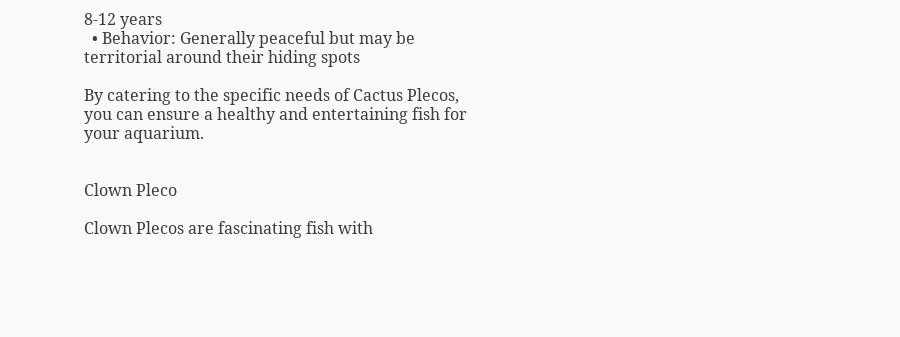8-12 years
  • Behavior: Generally peaceful but may be territorial around their hiding spots

By catering to the specific needs of Cactus Plecos, you can ensure a healthy and entertaining fish for your aquarium.


Clown Pleco

Clown Plecos are fascinating fish with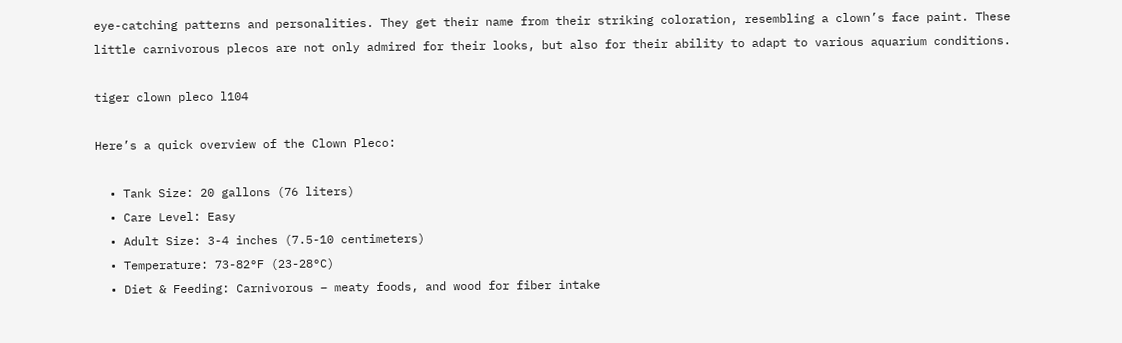eye-catching patterns and personalities. They get their name from their striking coloration, resembling a clown’s face paint. These little carnivorous plecos are not only admired for their looks, but also for their ability to adapt to various aquarium conditions.

tiger clown pleco l104

Here’s a quick overview of the Clown Pleco:

  • Tank Size: 20 gallons (76 liters)
  • Care Level: Easy
  • Adult Size: 3-4 inches (7.5-10 centimeters)
  • Temperature: 73-82°F (23-28°C)
  • Diet & Feeding: Carnivorous – meaty foods, and wood for fiber intake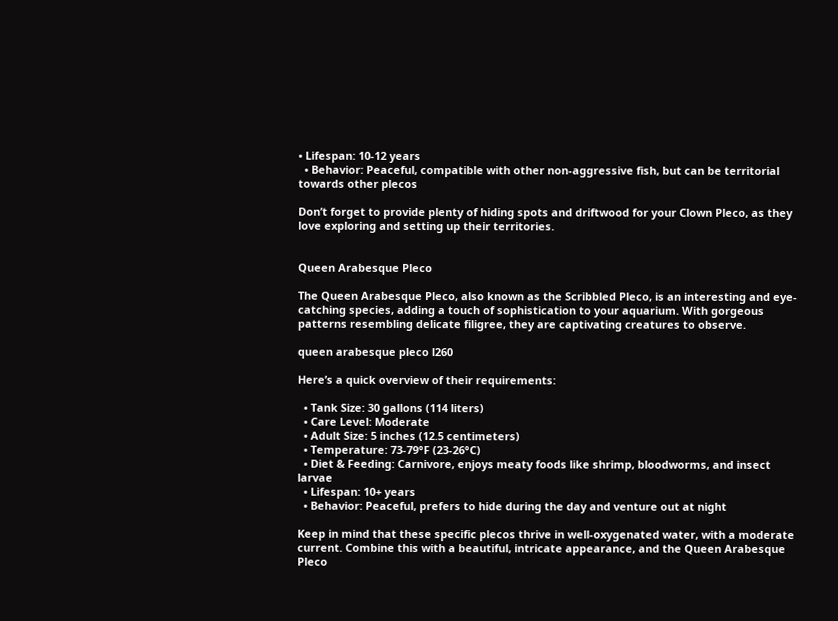• Lifespan: 10-12 years
  • Behavior: Peaceful, compatible with other non-aggressive fish, but can be territorial towards other plecos

Don’t forget to provide plenty of hiding spots and driftwood for your Clown Pleco, as they love exploring and setting up their territories.


Queen Arabesque Pleco

The Queen Arabesque Pleco, also known as the Scribbled Pleco, is an interesting and eye-catching species, adding a touch of sophistication to your aquarium. With gorgeous patterns resembling delicate filigree, they are captivating creatures to observe.

queen arabesque pleco l260

Here’s a quick overview of their requirements:

  • Tank Size: 30 gallons (114 liters)
  • Care Level: Moderate
  • Adult Size: 5 inches (12.5 centimeters)
  • Temperature: 73-79°F (23-26°C)
  • Diet & Feeding: Carnivore, enjoys meaty foods like shrimp, bloodworms, and insect larvae
  • Lifespan: 10+ years
  • Behavior: Peaceful, prefers to hide during the day and venture out at night

Keep in mind that these specific plecos thrive in well-oxygenated water, with a moderate current. Combine this with a beautiful, intricate appearance, and the Queen Arabesque Pleco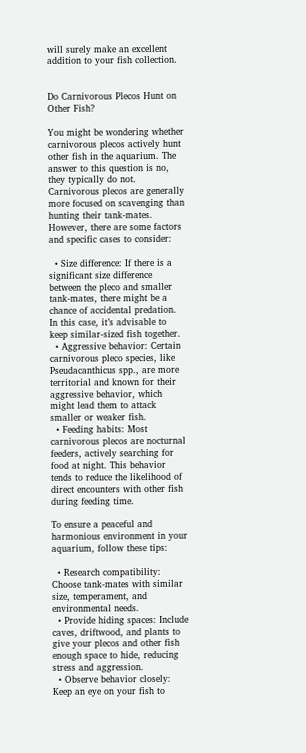will surely make an excellent addition to your fish collection.


Do Carnivorous Plecos Hunt on Other Fish?

You might be wondering whether carnivorous plecos actively hunt other fish in the aquarium. The answer to this question is no, they typically do not. Carnivorous plecos are generally more focused on scavenging than hunting their tank-mates. However, there are some factors and specific cases to consider:

  • Size difference: If there is a significant size difference between the pleco and smaller tank-mates, there might be a chance of accidental predation. In this case, it’s advisable to keep similar-sized fish together.
  • Aggressive behavior: Certain carnivorous pleco species, like Pseudacanthicus spp., are more territorial and known for their aggressive behavior, which might lead them to attack smaller or weaker fish.
  • Feeding habits: Most carnivorous plecos are nocturnal feeders, actively searching for food at night. This behavior tends to reduce the likelihood of direct encounters with other fish during feeding time.

To ensure a peaceful and harmonious environment in your aquarium, follow these tips:

  • Research compatibility: Choose tank-mates with similar size, temperament, and environmental needs.
  • Provide hiding spaces: Include caves, driftwood, and plants to give your plecos and other fish enough space to hide, reducing stress and aggression.
  • Observe behavior closely: Keep an eye on your fish to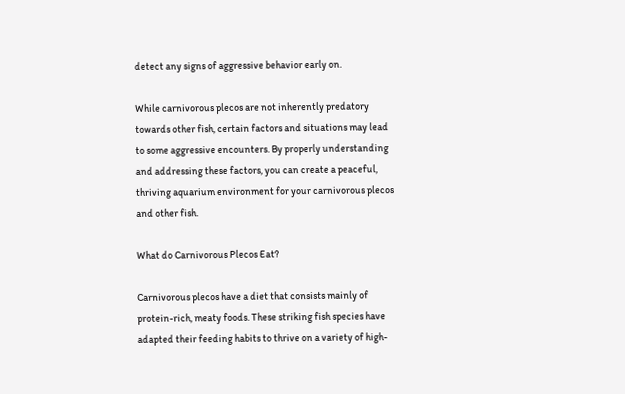detect any signs of aggressive behavior early on.

While carnivorous plecos are not inherently predatory towards other fish, certain factors and situations may lead to some aggressive encounters. By properly understanding and addressing these factors, you can create a peaceful, thriving aquarium environment for your carnivorous plecos and other fish.

What do Carnivorous Plecos Eat?

Carnivorous plecos have a diet that consists mainly of protein-rich, meaty foods. These striking fish species have adapted their feeding habits to thrive on a variety of high-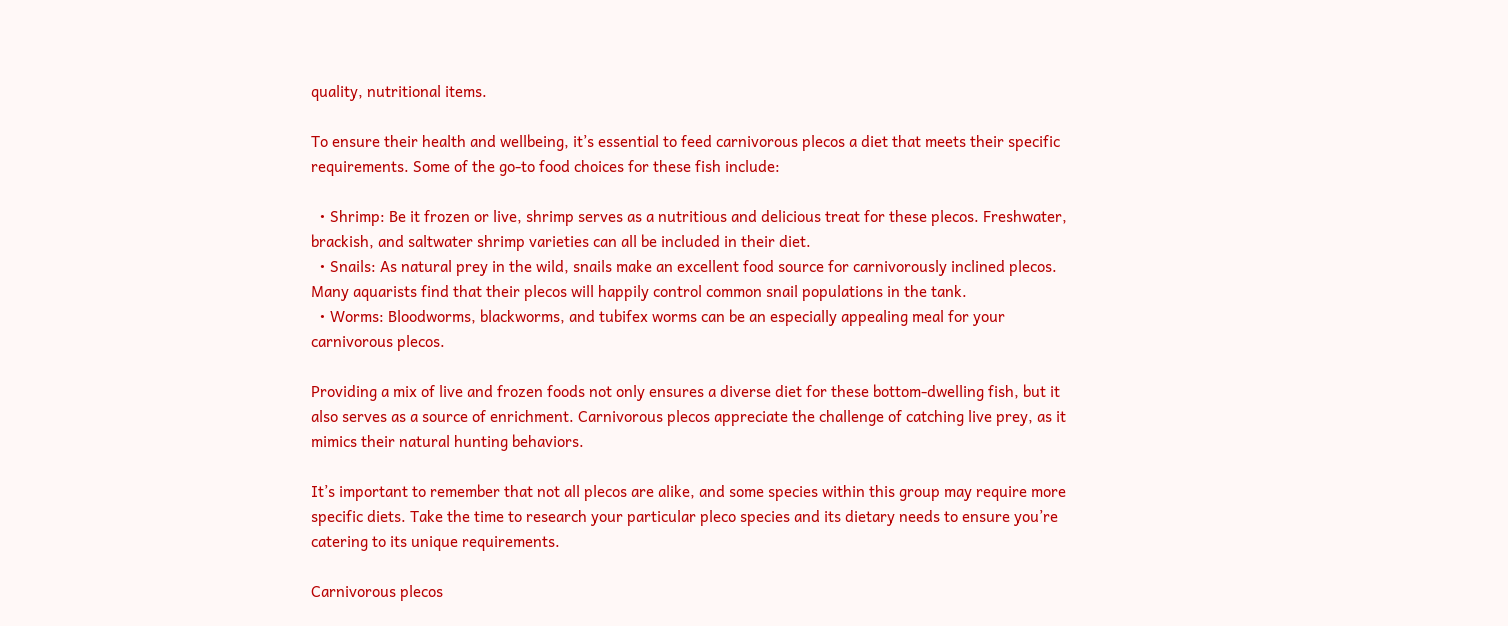quality, nutritional items.

To ensure their health and wellbeing, it’s essential to feed carnivorous plecos a diet that meets their specific requirements. Some of the go-to food choices for these fish include:

  • Shrimp: Be it frozen or live, shrimp serves as a nutritious and delicious treat for these plecos. Freshwater, brackish, and saltwater shrimp varieties can all be included in their diet.
  • Snails: As natural prey in the wild, snails make an excellent food source for carnivorously inclined plecos. Many aquarists find that their plecos will happily control common snail populations in the tank.
  • Worms: Bloodworms, blackworms, and tubifex worms can be an especially appealing meal for your carnivorous plecos.

Providing a mix of live and frozen foods not only ensures a diverse diet for these bottom-dwelling fish, but it also serves as a source of enrichment. Carnivorous plecos appreciate the challenge of catching live prey, as it mimics their natural hunting behaviors.

It’s important to remember that not all plecos are alike, and some species within this group may require more specific diets. Take the time to research your particular pleco species and its dietary needs to ensure you’re catering to its unique requirements.

Carnivorous plecos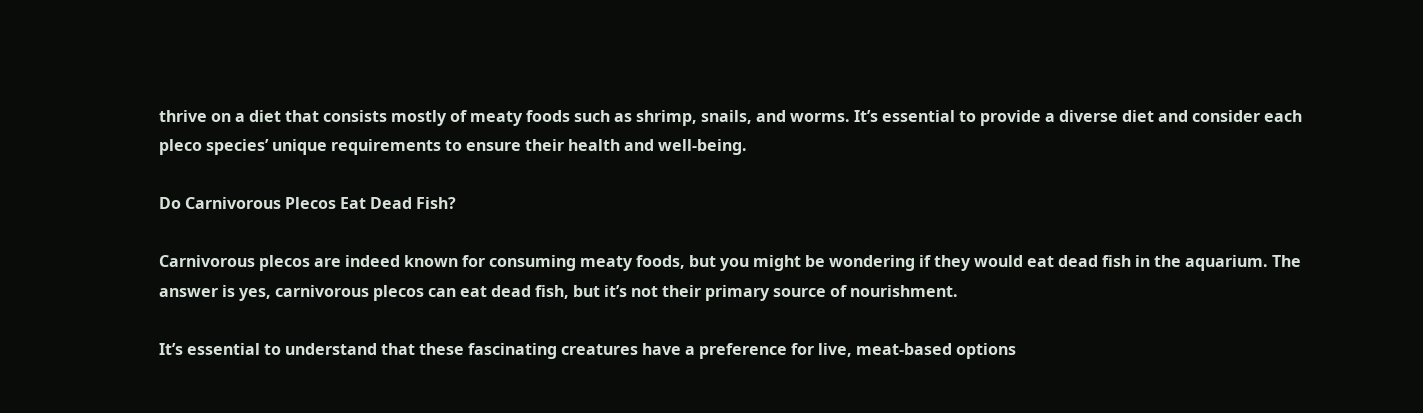thrive on a diet that consists mostly of meaty foods such as shrimp, snails, and worms. It’s essential to provide a diverse diet and consider each pleco species’ unique requirements to ensure their health and well-being.

Do Carnivorous Plecos Eat Dead Fish?

Carnivorous plecos are indeed known for consuming meaty foods, but you might be wondering if they would eat dead fish in the aquarium. The answer is yes, carnivorous plecos can eat dead fish, but it’s not their primary source of nourishment.

It’s essential to understand that these fascinating creatures have a preference for live, meat-based options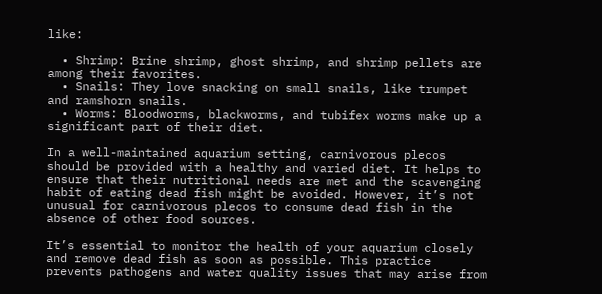like:

  • Shrimp: Brine shrimp, ghost shrimp, and shrimp pellets are among their favorites.
  • Snails: They love snacking on small snails, like trumpet and ramshorn snails.
  • Worms: Bloodworms, blackworms, and tubifex worms make up a significant part of their diet.

In a well-maintained aquarium setting, carnivorous plecos should be provided with a healthy and varied diet. It helps to ensure that their nutritional needs are met and the scavenging habit of eating dead fish might be avoided. However, it’s not unusual for carnivorous plecos to consume dead fish in the absence of other food sources.

It’s essential to monitor the health of your aquarium closely and remove dead fish as soon as possible. This practice prevents pathogens and water quality issues that may arise from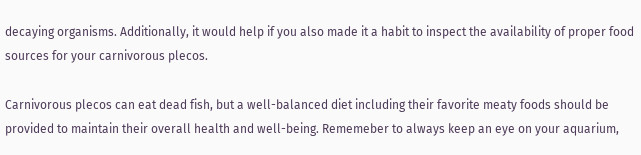decaying organisms. Additionally, it would help if you also made it a habit to inspect the availability of proper food sources for your carnivorous plecos.

Carnivorous plecos can eat dead fish, but a well-balanced diet including their favorite meaty foods should be provided to maintain their overall health and well-being. Rememeber to always keep an eye on your aquarium,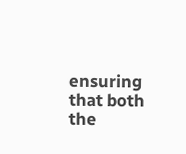ensuring that both the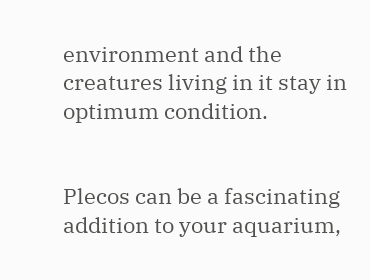environment and the creatures living in it stay in optimum condition.


Plecos can be a fascinating addition to your aquarium,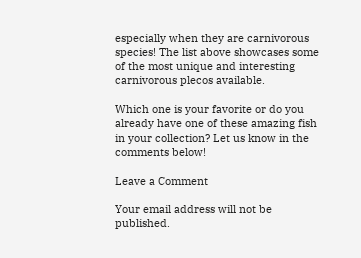especially when they are carnivorous species! The list above showcases some of the most unique and interesting carnivorous plecos available.

Which one is your favorite or do you already have one of these amazing fish in your collection? Let us know in the comments below!

Leave a Comment

Your email address will not be published.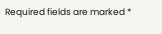Required fields are marked *